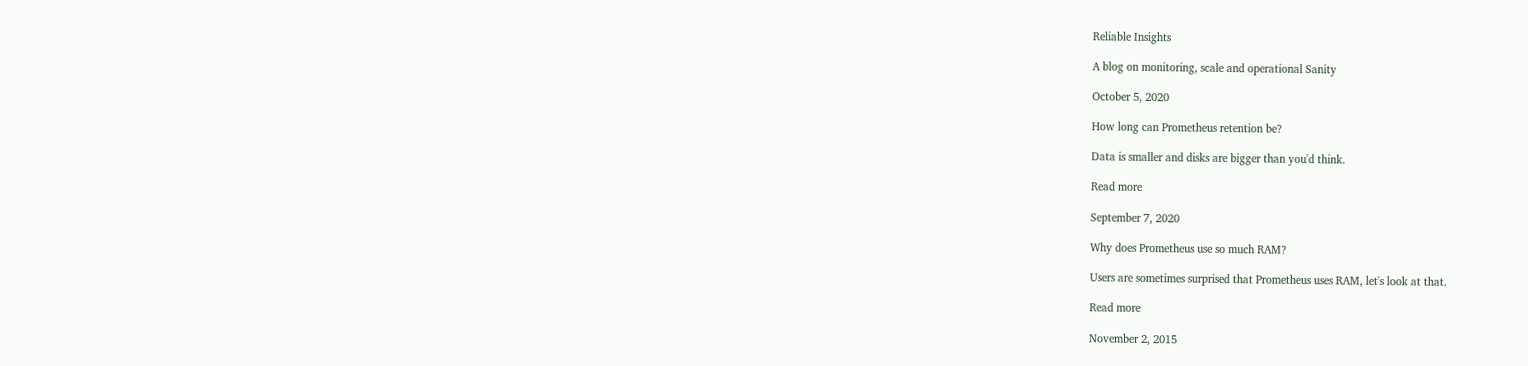Reliable Insights

A blog on monitoring, scale and operational Sanity

October 5, 2020

How long can Prometheus retention be?

Data is smaller and disks are bigger than you'd think.

Read more

September 7, 2020

Why does Prometheus use so much RAM?

Users are sometimes surprised that Prometheus uses RAM, let's look at that.

Read more

November 2, 2015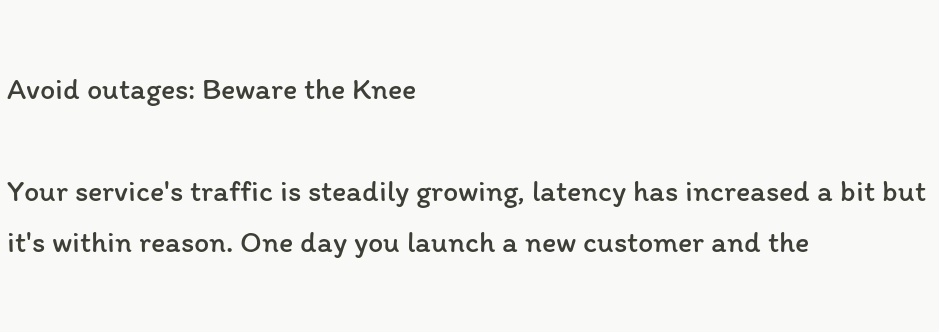Avoid outages: Beware the Knee

Your service's traffic is steadily growing, latency has increased a bit but it's within reason. One day you launch a new customer and the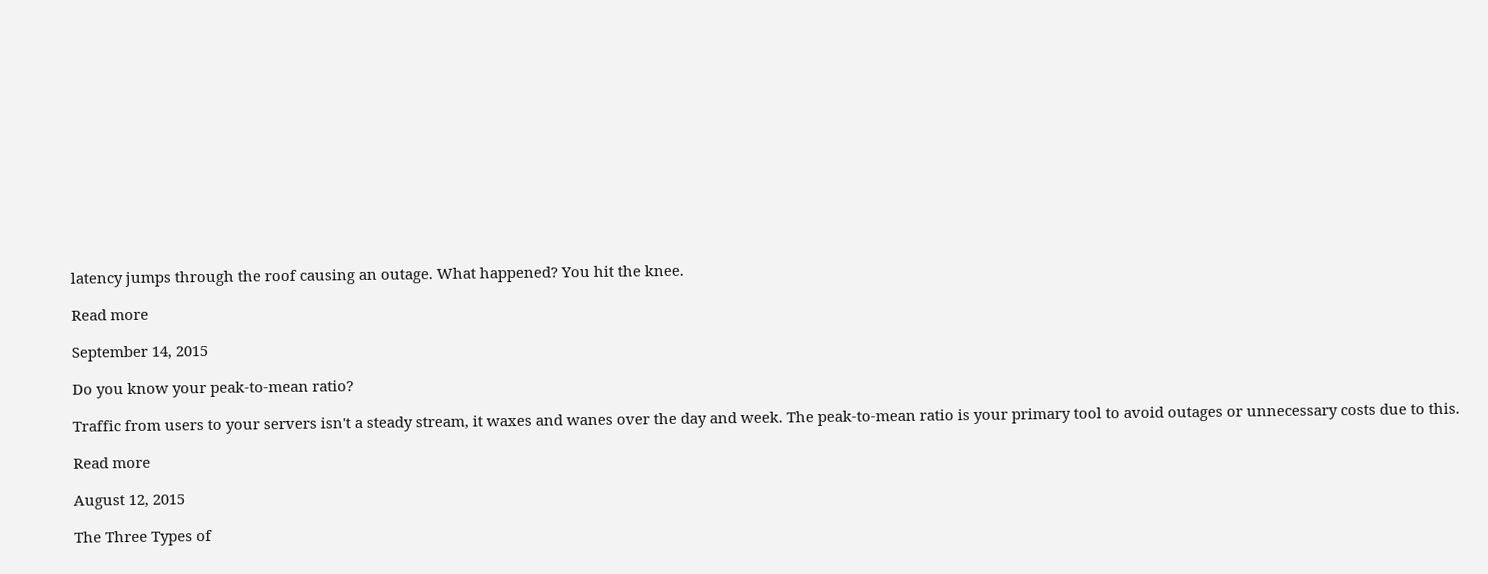latency jumps through the roof causing an outage. What happened? You hit the knee.

Read more

September 14, 2015

Do you know your peak-to-mean ratio?

Traffic from users to your servers isn't a steady stream, it waxes and wanes over the day and week. The peak-to-mean ratio is your primary tool to avoid outages or unnecessary costs due to this.

Read more

August 12, 2015

The Three Types of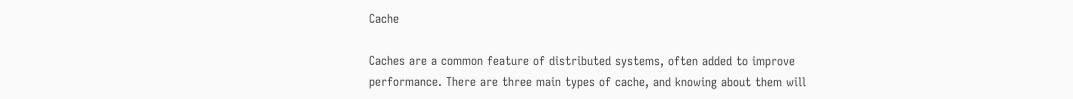Cache

Caches are a common feature of distributed systems, often added to improve performance. There are three main types of cache, and knowing about them will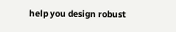help you design robust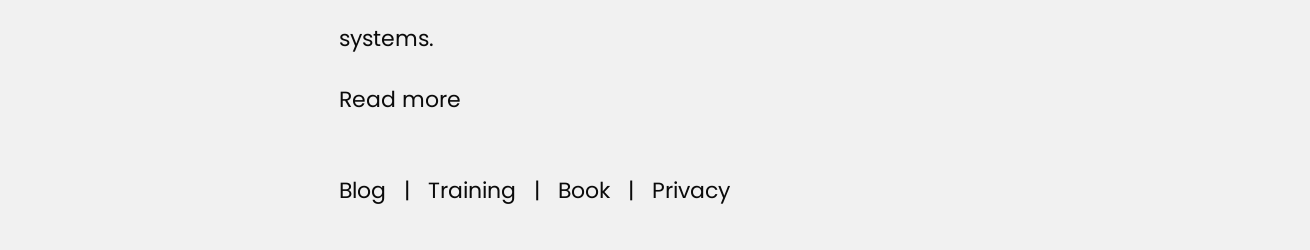systems.

Read more


Blog   |   Training   |   Book   |   Privacy